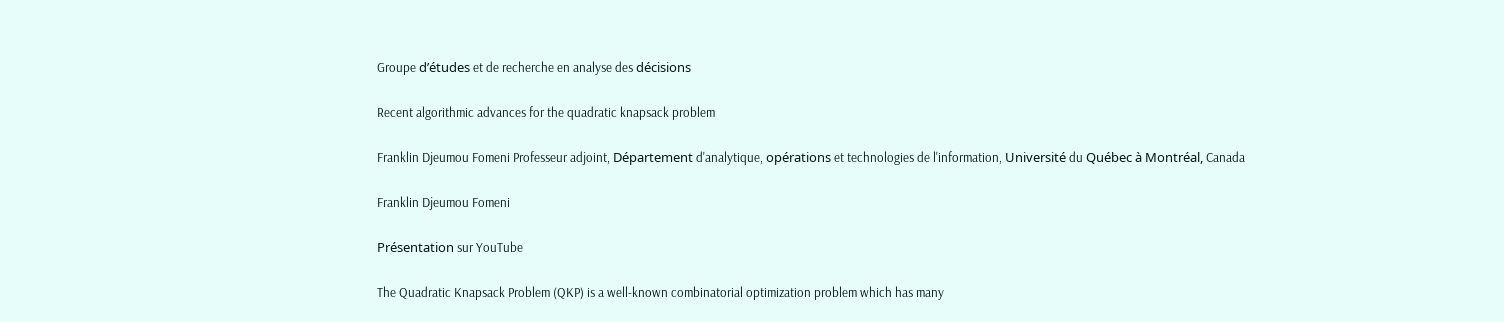Groupe d’études et de recherche en analyse des décisions

Recent algorithmic advances for the quadratic knapsack problem

Franklin Djeumou Fomeni Professeur adjoint, Département d'analytique, opérations et technologies de l'information, Université du Québec à Montréal, Canada

Franklin Djeumou Fomeni

Présentation sur YouTube

The Quadratic Knapsack Problem (QKP) is a well-known combinatorial optimization problem which has many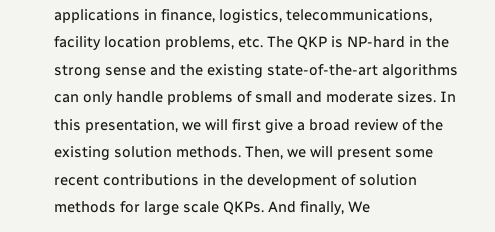applications in finance, logistics, telecommunications, facility location problems, etc. The QKP is NP-hard in the strong sense and the existing state-of-the-art algorithms can only handle problems of small and moderate sizes. In this presentation, we will first give a broad review of the existing solution methods. Then, we will present some recent contributions in the development of solution methods for large scale QKPs. And finally, We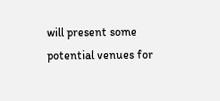will present some potential venues for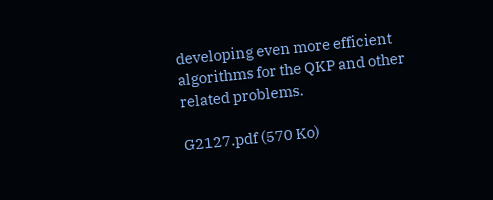developing even more efficient algorithms for the QKP and other related problems.

G2127.pdf (570 Ko)